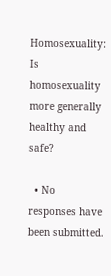Homosexuality: Is homosexuality more generally healthy and safe?

  • No responses have been submitted.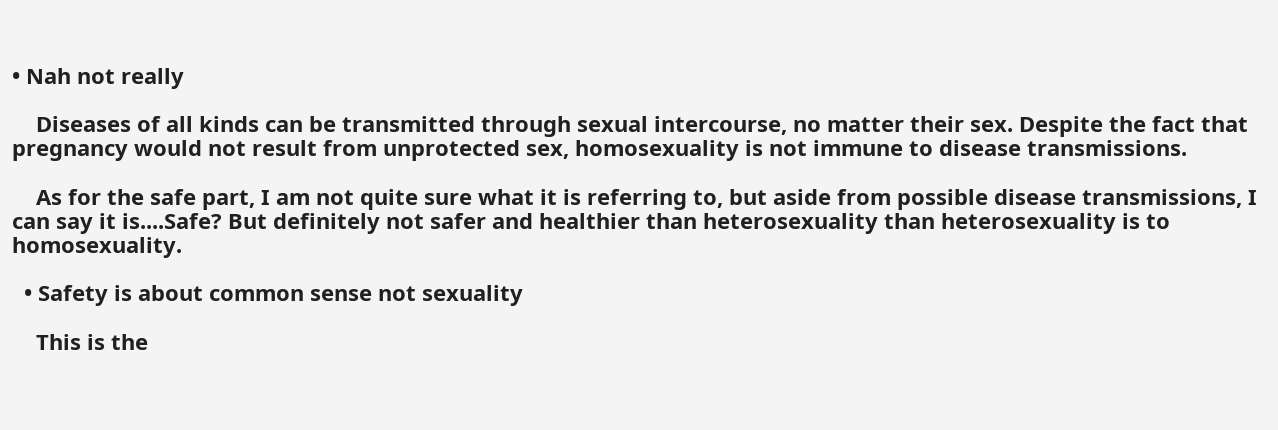• Nah not really

    Diseases of all kinds can be transmitted through sexual intercourse, no matter their sex. Despite the fact that pregnancy would not result from unprotected sex, homosexuality is not immune to disease transmissions.

    As for the safe part, I am not quite sure what it is referring to, but aside from possible disease transmissions, I can say it is....Safe? But definitely not safer and healthier than heterosexuality than heterosexuality is to homosexuality.

  • Safety is about common sense not sexuality

    This is the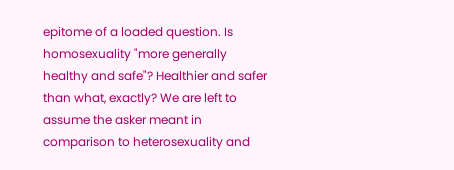epitome of a loaded question. Is homosexuality "more generally healthy and safe"? Healthier and safer than what, exactly? We are left to assume the asker meant in comparison to heterosexuality and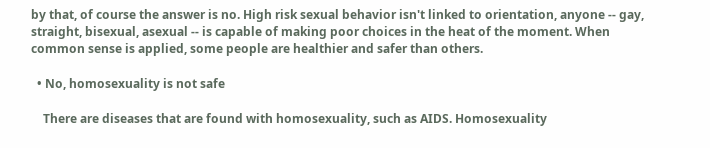by that, of course the answer is no. High risk sexual behavior isn't linked to orientation, anyone -- gay, straight, bisexual, asexual -- is capable of making poor choices in the heat of the moment. When common sense is applied, some people are healthier and safer than others.

  • No, homosexuality is not safe

    There are diseases that are found with homosexuality, such as AIDS. Homosexuality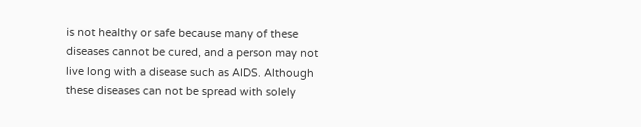is not healthy or safe because many of these diseases cannot be cured, and a person may not live long with a disease such as AIDS. Although these diseases can not be spread with solely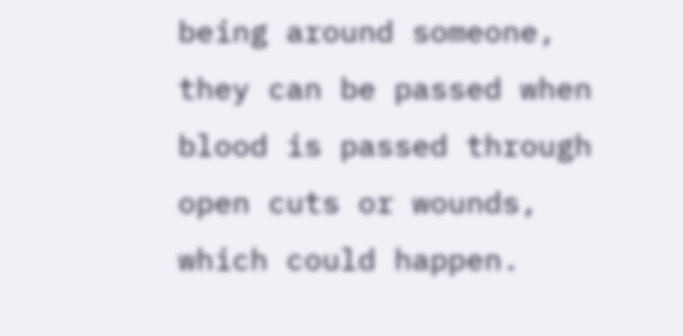being around someone, they can be passed when blood is passed through open cuts or wounds, which could happen.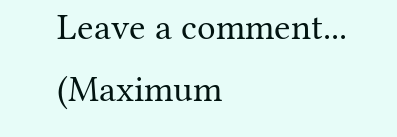Leave a comment...
(Maximum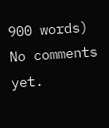900 words)
No comments yet.